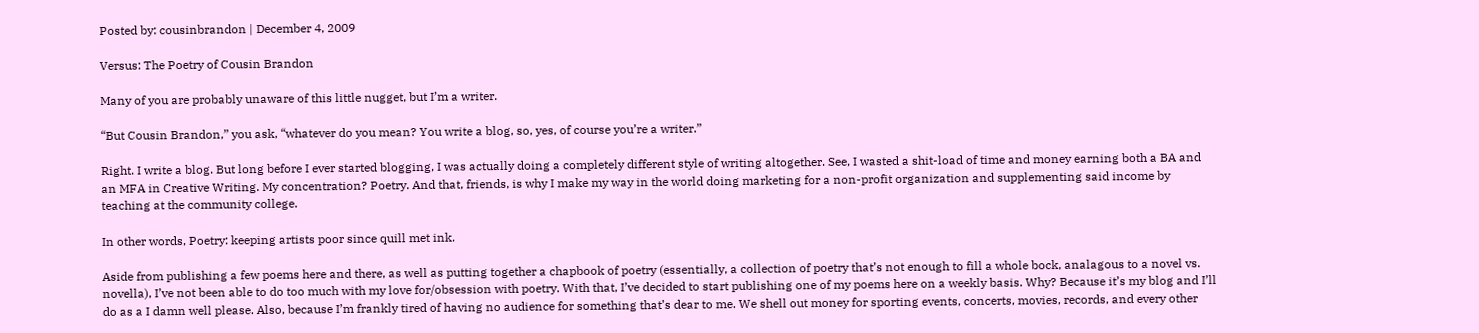Posted by: cousinbrandon | December 4, 2009

Versus: The Poetry of Cousin Brandon

Many of you are probably unaware of this little nugget, but I’m a writer.

“But Cousin Brandon,” you ask, “whatever do you mean? You write a blog, so, yes, of course you’re a writer.”

Right. I write a blog. But long before I ever started blogging, I was actually doing a completely different style of writing altogether. See, I wasted a shit-load of time and money earning both a BA and an MFA in Creative Writing. My concentration? Poetry. And that, friends, is why I make my way in the world doing marketing for a non-profit organization and supplementing said income by teaching at the community college.

In other words, Poetry: keeping artists poor since quill met ink.

Aside from publishing a few poems here and there, as well as putting together a chapbook of poetry (essentially, a collection of poetry that’s not enough to fill a whole bock, analagous to a novel vs. novella), I’ve not been able to do too much with my love for/obsession with poetry. With that, I’ve decided to start publishing one of my poems here on a weekly basis. Why? Because it’s my blog and I’ll do as a I damn well please. Also, because I’m frankly tired of having no audience for something that’s dear to me. We shell out money for sporting events, concerts, movies, records, and every other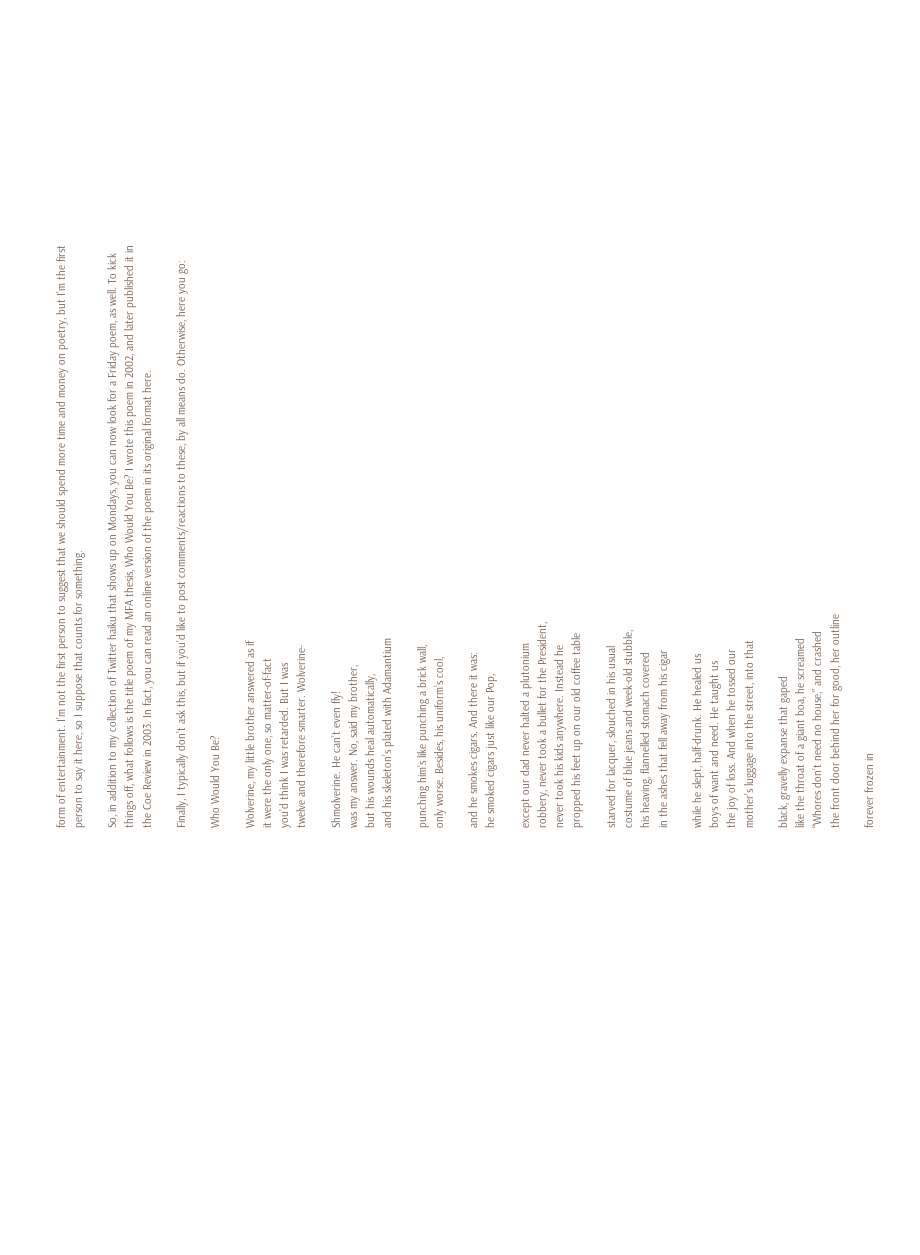form of entertainment. I’m not the first person to suggest that we should spend more time and money on poetry, but I’m the first person to say it here, so I suppose that counts for something.

So, in addition to my collection of Twitter haiku that shows up on Mondays, you can now look for a Friday poem, as well. To kick things off, what follows is the title poem of my MFA thesis, Who Would You Be? I wrote this poem in 2002, and later published it in the Coe Review in 2003. In fact, you can read an online version of the poem in its original format here.

Finally, I typically don’t ask this, but if you’d like to post comments/reactions to these, by all means do. Otherwise, here you go:

Who Would You Be?

Wolverine, my little brother answered as if
it were the only one, so matter-of-fact
you’d think I was retarded. But I was
twelve and therefore smarter. Wolverine-

Shmolverine. He can’t even fly!
was my answer. No, said my brother,
but his wounds heal automatically,
and his skeleton’s plated with Adamantium

punching him’s like punching a brick wall,
only worse. Besides, his uniform’s cool,

and he smokes cigars. And there it was:
he smoked cigars just like our Pop,

except our dad never halted a plutonium
robbery, never took a bullet for the President,
never took his kids anywhere. Instead he
propped his feet up on our old coffee table

starved for lacquer, slouched in his usual
costume of blue jeans and week-old stubble,
his heaving, flannelled stomach covered
in the ashes that fell away from his cigar

while he slept, half-drunk. He healed us
boys of want and need. He taught us
the joy of loss. And when he tossed our
mother’s luggage into the street, into that

black, gravelly expanse that gaped
like the throat of a giant boa, he screamed
“Whores don’t need no house,” and crashed
the front door behind her for good, her outline

forever frozen in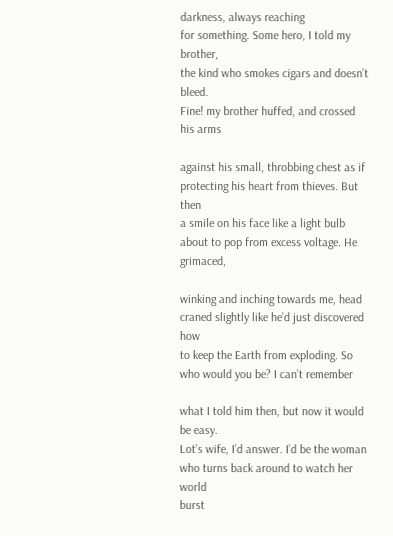darkness, always reaching
for something. Some hero, I told my brother,
the kind who smokes cigars and doesn’t bleed.
Fine! my brother huffed, and crossed his arms

against his small, throbbing chest as if
protecting his heart from thieves. But then
a smile on his face like a light bulb
about to pop from excess voltage. He grimaced,

winking and inching towards me, head
craned slightly like he’d just discovered how
to keep the Earth from exploding. So
who would you be? I can’t remember

what I told him then, but now it would be easy.
Lot’s wife, I’d answer. I’d be the woman
who turns back around to watch her world
burst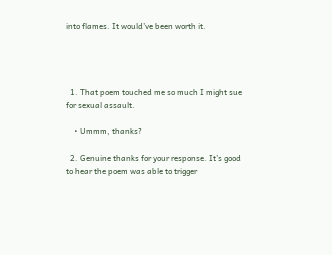into flames. It would’ve been worth it.




  1. That poem touched me so much I might sue for sexual assault.

    • Ummm, thanks?

  2. Genuine thanks for your response. It’s good to hear the poem was able to trigger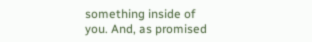something inside of you. And, as promised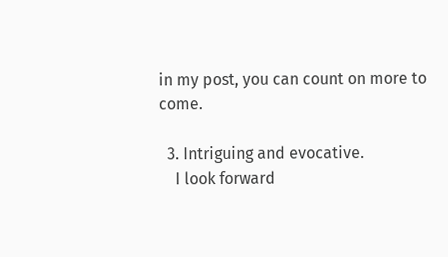in my post, you can count on more to come.

  3. Intriguing and evocative.
    I look forward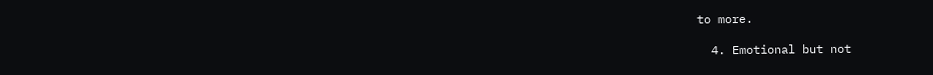to more.

  4. Emotional but not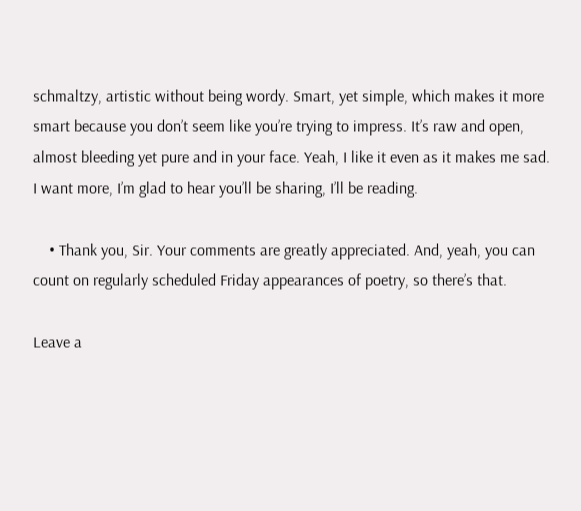schmaltzy, artistic without being wordy. Smart, yet simple, which makes it more smart because you don’t seem like you’re trying to impress. It’s raw and open, almost bleeding yet pure and in your face. Yeah, I like it even as it makes me sad. I want more, I’m glad to hear you’ll be sharing, I’ll be reading.

    • Thank you, Sir. Your comments are greatly appreciated. And, yeah, you can count on regularly scheduled Friday appearances of poetry, so there’s that.

Leave a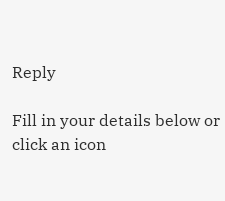Reply

Fill in your details below or click an icon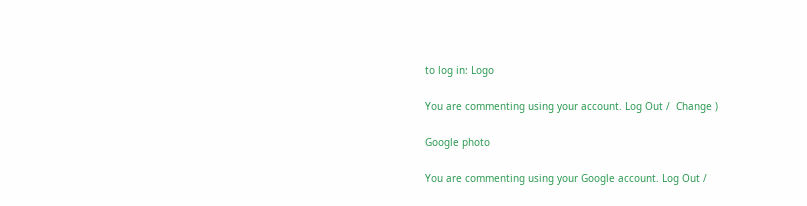to log in: Logo

You are commenting using your account. Log Out /  Change )

Google photo

You are commenting using your Google account. Log Out /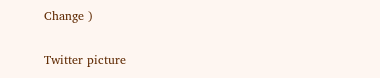Change )

Twitter picture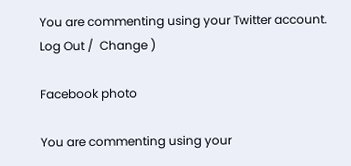You are commenting using your Twitter account. Log Out /  Change )

Facebook photo

You are commenting using your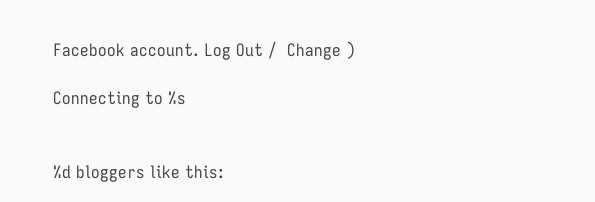Facebook account. Log Out /  Change )

Connecting to %s


%d bloggers like this: